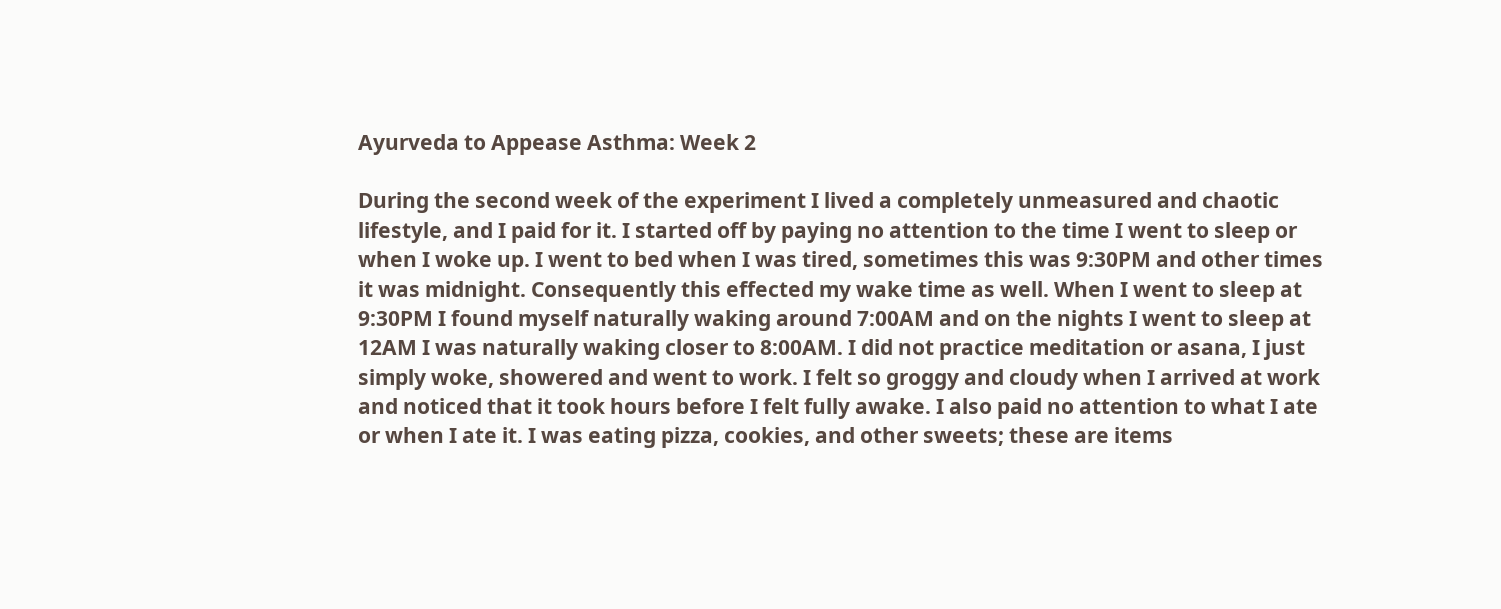Ayurveda to Appease Asthma: Week 2

During the second week of the experiment I lived a completely unmeasured and chaotic lifestyle, and I paid for it. I started off by paying no attention to the time I went to sleep or when I woke up. I went to bed when I was tired, sometimes this was 9:30PM and other times it was midnight. Consequently this effected my wake time as well. When I went to sleep at 9:30PM I found myself naturally waking around 7:00AM and on the nights I went to sleep at 12AM I was naturally waking closer to 8:00AM. I did not practice meditation or asana, I just simply woke, showered and went to work. I felt so groggy and cloudy when I arrived at work and noticed that it took hours before I felt fully awake. I also paid no attention to what I ate or when I ate it. I was eating pizza, cookies, and other sweets; these are items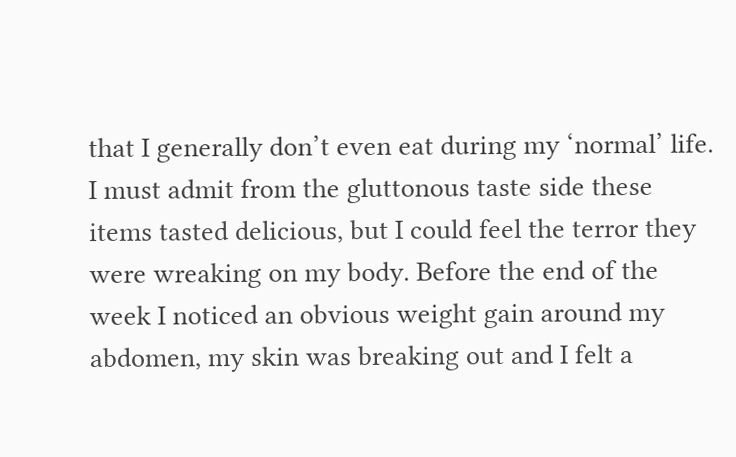that I generally don’t even eat during my ‘normal’ life. I must admit from the gluttonous taste side these items tasted delicious, but I could feel the terror they were wreaking on my body. Before the end of the week I noticed an obvious weight gain around my abdomen, my skin was breaking out and I felt a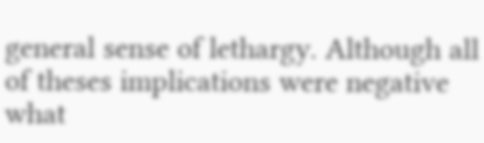general sense of lethargy. Although all of theses implications were negative what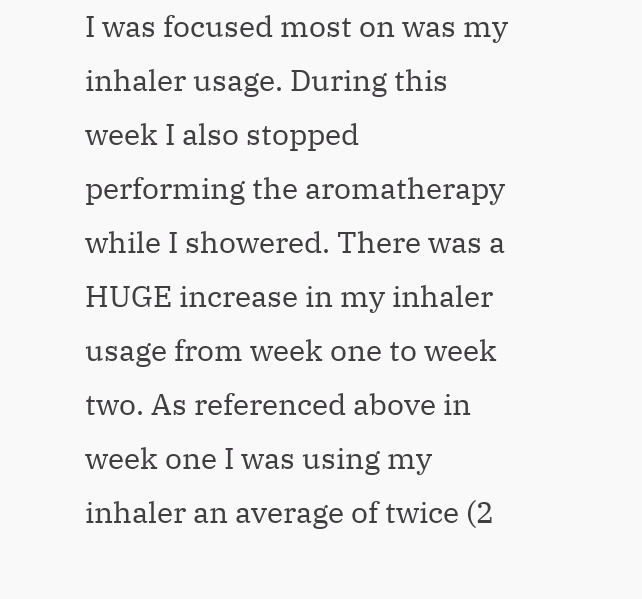I was focused most on was my inhaler usage. During this week I also stopped performing the aromatherapy while I showered. There was a HUGE increase in my inhaler usage from week one to week two. As referenced above in week one I was using my inhaler an average of twice (2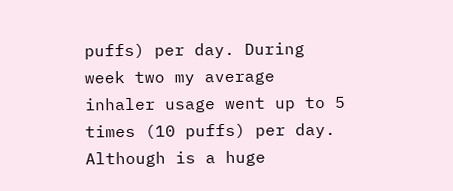puffs) per day. During week two my average inhaler usage went up to 5 times (10 puffs) per day. Although is a huge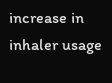increase in inhaler usage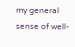my general sense of well-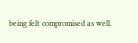being felt compromised as well.